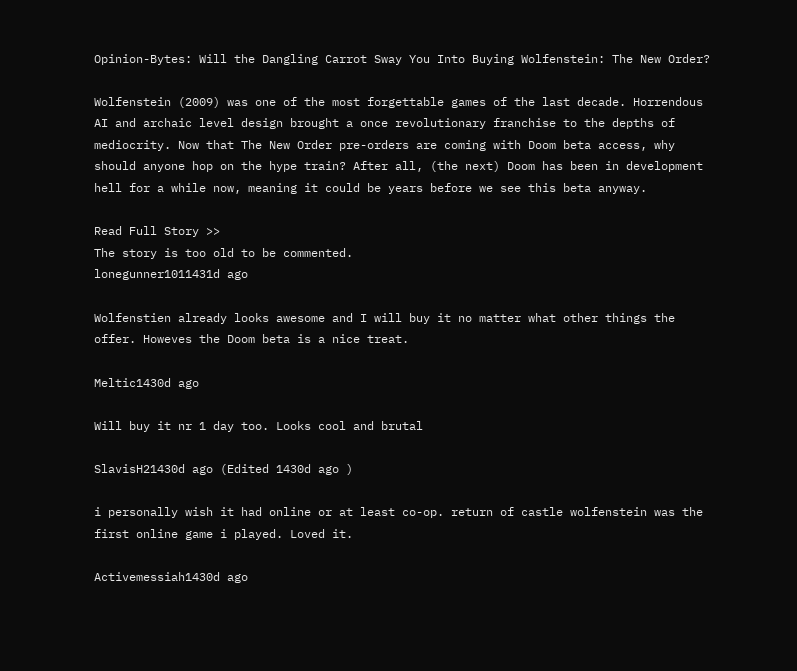Opinion-Bytes: Will the Dangling Carrot Sway You Into Buying Wolfenstein: The New Order?

Wolfenstein (2009) was one of the most forgettable games of the last decade. Horrendous AI and archaic level design brought a once revolutionary franchise to the depths of mediocrity. Now that The New Order pre-orders are coming with Doom beta access, why should anyone hop on the hype train? After all, (the next) Doom has been in development hell for a while now, meaning it could be years before we see this beta anyway.

Read Full Story >>
The story is too old to be commented.
lonegunner1011431d ago

Wolfenstien already looks awesome and I will buy it no matter what other things the offer. Howeves the Doom beta is a nice treat.

Meltic1430d ago

Will buy it nr 1 day too. Looks cool and brutal

SlavisH21430d ago (Edited 1430d ago )

i personally wish it had online or at least co-op. return of castle wolfenstein was the first online game i played. Loved it.

Activemessiah1430d ago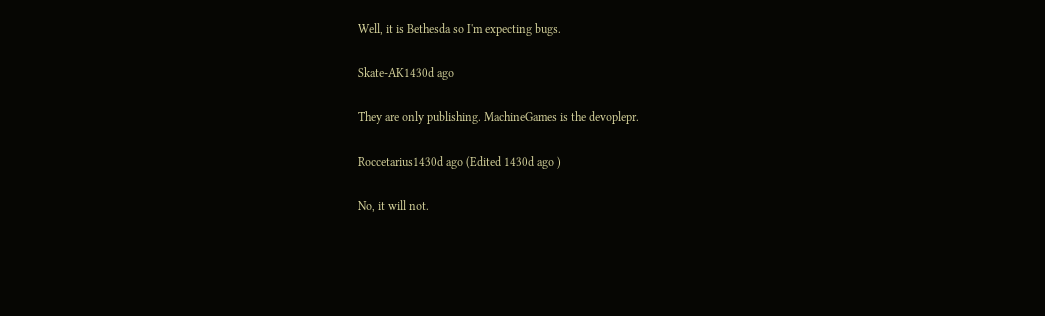Well, it is Bethesda so I'm expecting bugs.

Skate-AK1430d ago

They are only publishing. MachineGames is the devoplepr.

Roccetarius1430d ago (Edited 1430d ago )

No, it will not.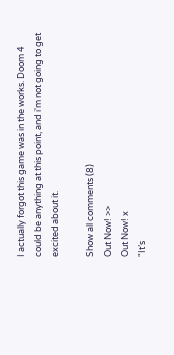I actually forgot this game was in the works. Doom 4 could be anything at this point, and i'm not going to get excited about it.

Show all comments (8)
Out Now! >>
Out Now! x
"It’s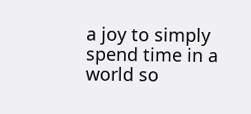a joy to simply spend time in a world so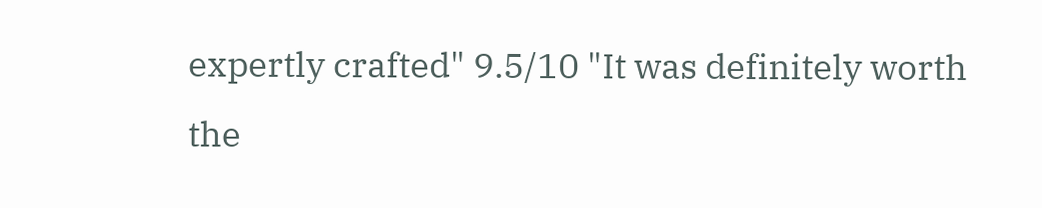expertly crafted" 9.5/10 "It was definitely worth the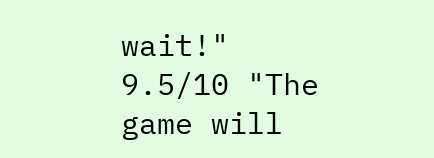wait!" 9.5/10 "The game will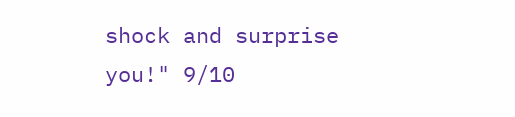shock and surprise you!" 9/10